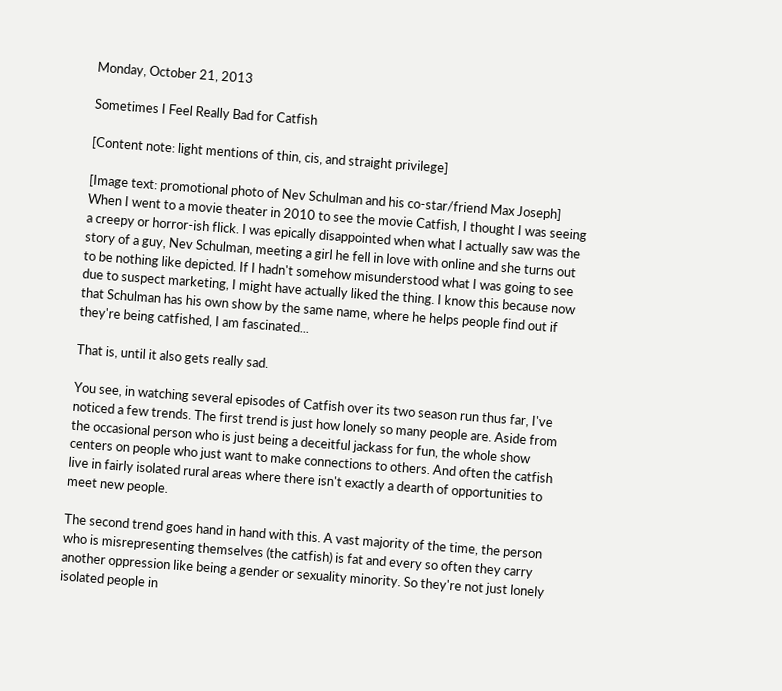Monday, October 21, 2013

Sometimes I Feel Really Bad for Catfish

[Content note: light mentions of thin, cis, and straight privilege]

[Image text: promotional photo of Nev Schulman and his co-star/friend Max Joseph]
When I went to a movie theater in 2010 to see the movie Catfish, I thought I was seeing a creepy or horror-ish flick. I was epically disappointed when what I actually saw was the story of a guy, Nev Schulman, meeting a girl he fell in love with online and she turns out to be nothing like depicted. If I hadn't somehow misunderstood what I was going to see due to suspect marketing, I might have actually liked the thing. I know this because now that Schulman has his own show by the same name, where he helps people find out if they're being catfished, I am fascinated...

That is, until it also gets really sad.

You see, in watching several episodes of Catfish over its two season run thus far, I've noticed a few trends. The first trend is just how lonely so many people are. Aside from the occasional person who is just being a deceitful jackass for fun, the whole show centers on people who just want to make connections to others. And often the catfish live in fairly isolated rural areas where there isn't exactly a dearth of opportunities to meet new people.

The second trend goes hand in hand with this. A vast majority of the time, the person who is misrepresenting themselves (the catfish) is fat and every so often they carry another oppression like being a gender or sexuality minority. So they're not just lonely isolated people in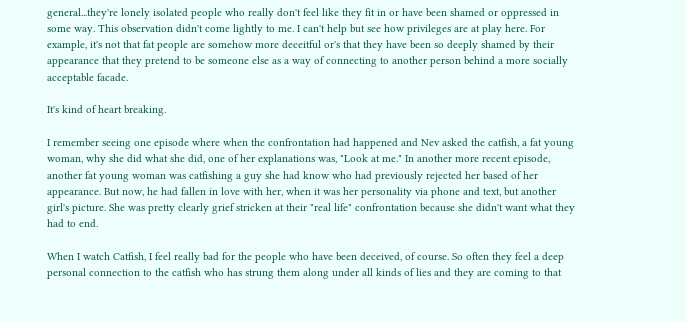general...they're lonely isolated people who really don't feel like they fit in or have been shamed or oppressed in some way. This observation didn't come lightly to me. I can't help but see how privileges are at play here. For example, it's not that fat people are somehow more deceitful or's that they have been so deeply shamed by their appearance that they pretend to be someone else as a way of connecting to another person behind a more socially acceptable facade.

It's kind of heart breaking.

I remember seeing one episode where when the confrontation had happened and Nev asked the catfish, a fat young woman, why she did what she did, one of her explanations was, "Look at me." In another more recent episode, another fat young woman was catfishing a guy she had know who had previously rejected her based of her appearance. But now, he had fallen in love with her, when it was her personality via phone and text, but another girl's picture. She was pretty clearly grief stricken at their "real life" confrontation because she didn't want what they had to end.

When I watch Catfish, I feel really bad for the people who have been deceived, of course. So often they feel a deep personal connection to the catfish who has strung them along under all kinds of lies and they are coming to that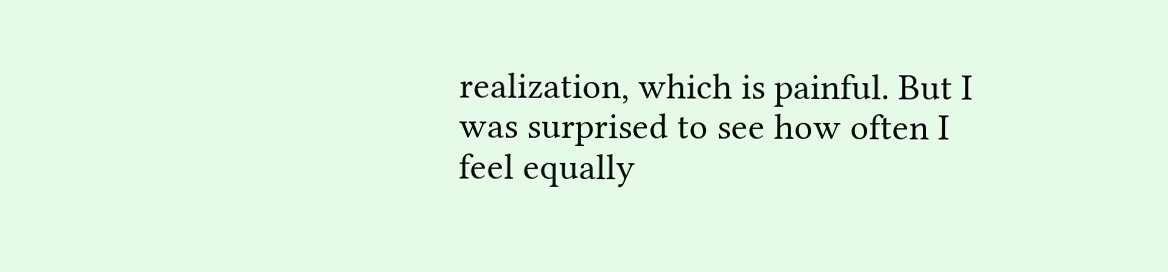realization, which is painful. But I was surprised to see how often I feel equally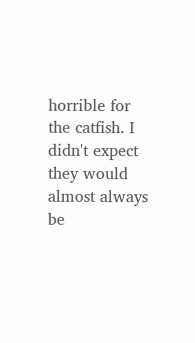horrible for the catfish. I didn't expect they would almost always be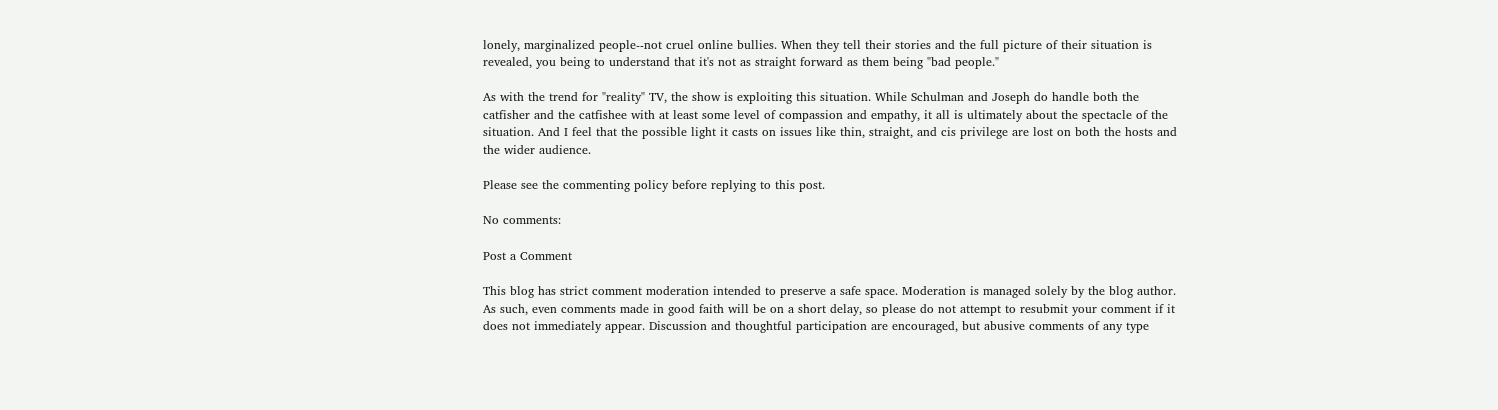lonely, marginalized people--not cruel online bullies. When they tell their stories and the full picture of their situation is revealed, you being to understand that it's not as straight forward as them being "bad people."

As with the trend for "reality" TV, the show is exploiting this situation. While Schulman and Joseph do handle both the catfisher and the catfishee with at least some level of compassion and empathy, it all is ultimately about the spectacle of the situation. And I feel that the possible light it casts on issues like thin, straight, and cis privilege are lost on both the hosts and the wider audience.

Please see the commenting policy before replying to this post.

No comments:

Post a Comment

This blog has strict comment moderation intended to preserve a safe space. Moderation is managed solely by the blog author. As such, even comments made in good faith will be on a short delay, so please do not attempt to resubmit your comment if it does not immediately appear. Discussion and thoughtful participation are encouraged, but abusive comments of any type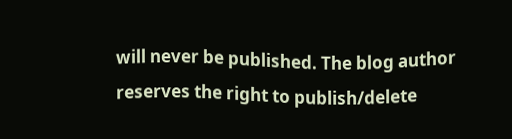will never be published. The blog author reserves the right to publish/delete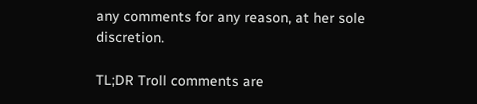any comments for any reason, at her sole discretion.

TL;DR Troll comments are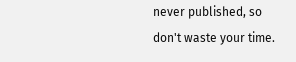never published, so don't waste your time.